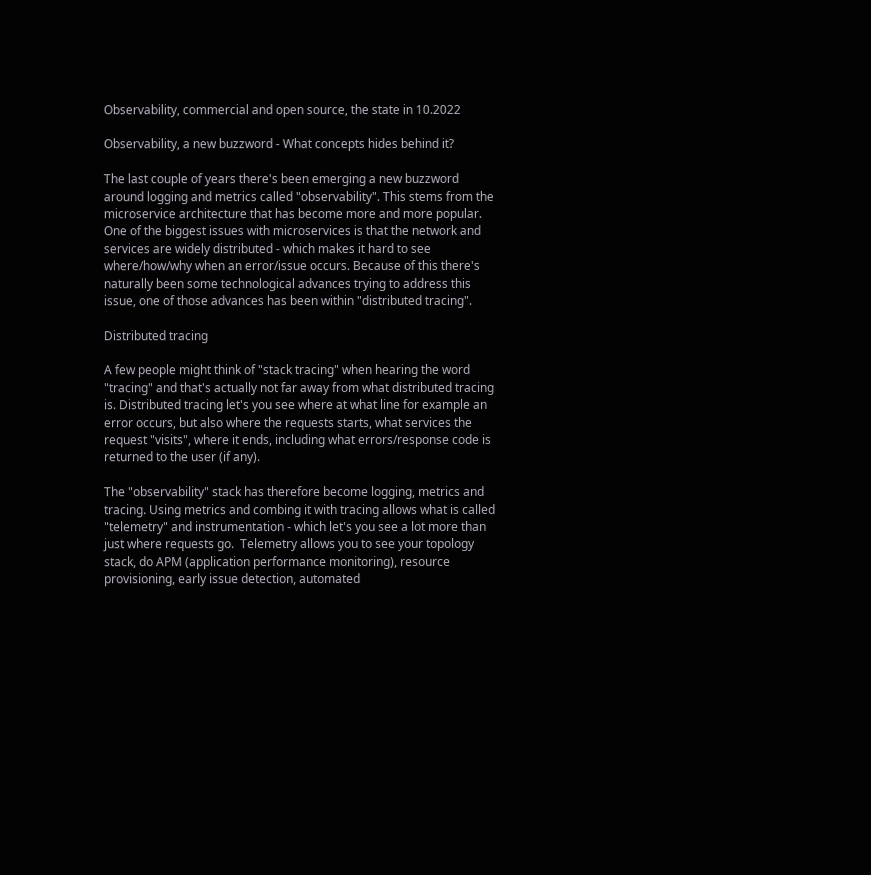Observability, commercial and open source, the state in 10.2022

Observability, a new buzzword - What concepts hides behind it?

The last couple of years there's been emerging a new buzzword around logging and metrics called "observability". This stems from the microservice architecture that has become more and more popular. One of the biggest issues with microservices is that the network and services are widely distributed - which makes it hard to see where/how/why when an error/issue occurs. Because of this there's naturally been some technological advances trying to address this issue, one of those advances has been within "distributed tracing".

Distributed tracing

A few people might think of "stack tracing" when hearing the word "tracing" and that's actually not far away from what distributed tracing is. Distributed tracing let's you see where at what line for example an error occurs, but also where the requests starts, what services the request "visits", where it ends, including what errors/response code is returned to the user (if any).

The "observability" stack has therefore become logging, metrics and tracing. Using metrics and combing it with tracing allows what is called "telemetry" and instrumentation - which let's you see a lot more than just where requests go.  Telemetry allows you to see your topology stack, do APM (application performance monitoring), resource provisioning, early issue detection, automated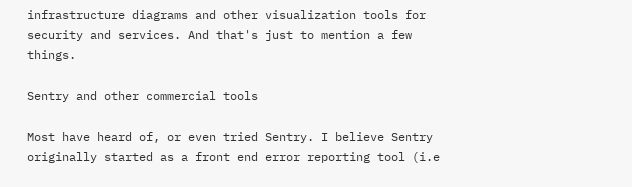infrastructure diagrams and other visualization tools for security and services. And that's just to mention a few things.

Sentry and other commercial tools

Most have heard of, or even tried Sentry. I believe Sentry originally started as a front end error reporting tool (i.e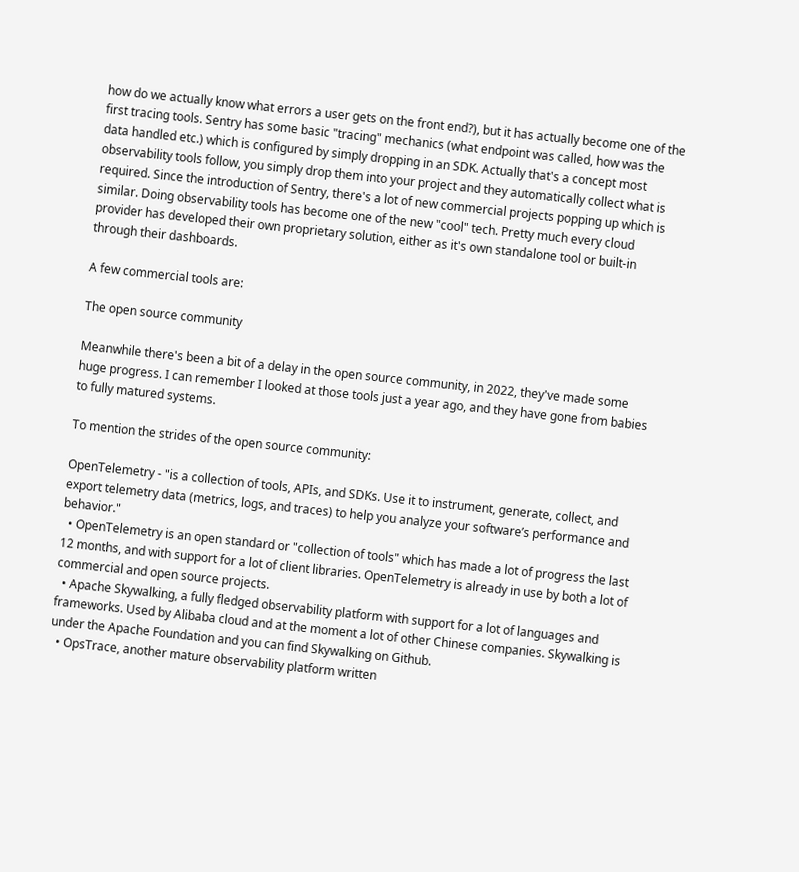how do we actually know what errors a user gets on the front end?), but it has actually become one of the first tracing tools. Sentry has some basic "tracing" mechanics (what endpoint was called, how was the data handled etc.) which is configured by simply dropping in an SDK. Actually that's a concept most observability tools follow, you simply drop them into your project and they automatically collect what is required. Since the introduction of Sentry, there's a lot of new commercial projects popping up which is similar. Doing observability tools has become one of the new "cool" tech. Pretty much every cloud provider has developed their own proprietary solution, either as it's own standalone tool or built-in through their dashboards.

A few commercial tools are:

The open source community

Meanwhile there's been a bit of a delay in the open source community, in 2022, they've made some huge progress. I can remember I looked at those tools just a year ago, and they have gone from babies to fully matured systems.

To mention the strides of the open source community:

OpenTelemetry - "is a collection of tools, APIs, and SDKs. Use it to instrument, generate, collect, and export telemetry data (metrics, logs, and traces) to help you analyze your software’s performance and behavior."
  • OpenTelemetry is an open standard or "collection of tools" which has made a lot of progress the last 12 months, and with support for a lot of client libraries. OpenTelemetry is already in use by both a lot of commercial and open source projects.
  • Apache Skywalking, a fully fledged observability platform with support for a lot of languages and frameworks. Used by Alibaba cloud and at the moment a lot of other Chinese companies. Skywalking is under the Apache Foundation and you can find Skywalking on Github.
  • OpsTrace, another mature observability platform written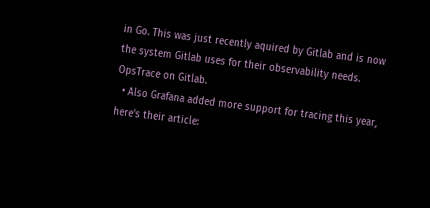in Go. This was just recently aquired by Gitlab and is now the system Gitlab uses for their observability needs. OpsTrace on Gitlab.
  • Also Grafana added more support for tracing this year, here's their article: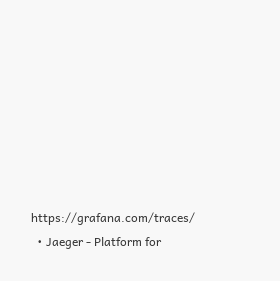https://grafana.com/traces/
  • Jaeger - Platform for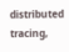distributed tracing,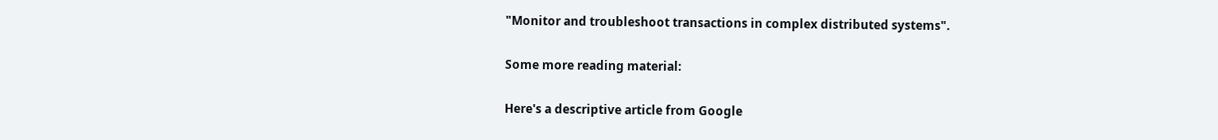"Monitor and troubleshoot transactions in complex distributed systems".

Some more reading material:

Here's a descriptive article from Google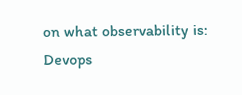on what observability is:
Devops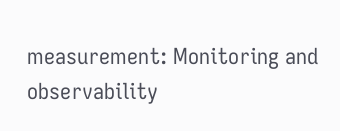measurement: Monitoring and observability